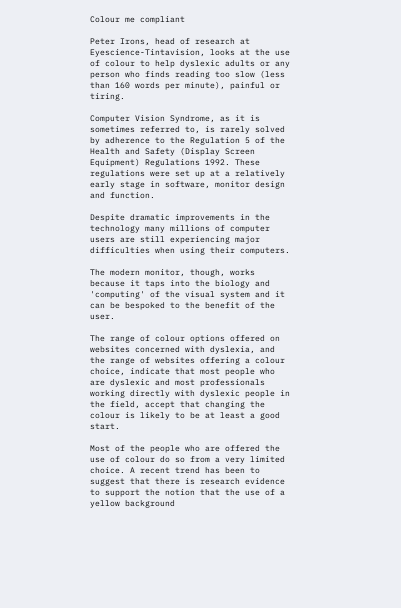Colour me compliant

Peter Irons, head of research at Eyescience-Tintavision, looks at the use of colour to help dyslexic adults or any person who finds reading too slow (less than 160 words per minute), painful or tiring.

Computer Vision Syndrome, as it is sometimes referred to, is rarely solved by adherence to the Regulation 5 of the Health and Safety (Display Screen Equipment) Regulations 1992. These regulations were set up at a relatively early stage in software, monitor design and function.

Despite dramatic improvements in the technology many millions of computer users are still experiencing major difficulties when using their computers.

The modern monitor, though, works because it taps into the biology and 'computing' of the visual system and it can be bespoked to the benefit of the user.

The range of colour options offered on websites concerned with dyslexia, and the range of websites offering a colour choice, indicate that most people who are dyslexic and most professionals working directly with dyslexic people in the field, accept that changing the colour is likely to be at least a good start.

Most of the people who are offered the use of colour do so from a very limited choice. A recent trend has been to suggest that there is research evidence to support the notion that the use of a yellow background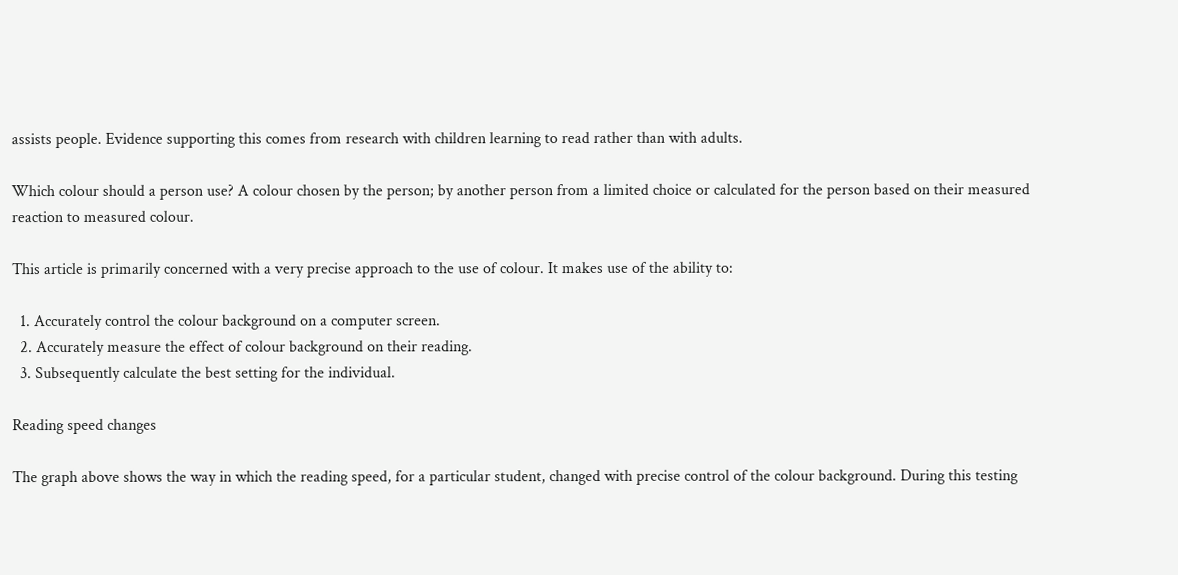assists people. Evidence supporting this comes from research with children learning to read rather than with adults.

Which colour should a person use? A colour chosen by the person; by another person from a limited choice or calculated for the person based on their measured reaction to measured colour.

This article is primarily concerned with a very precise approach to the use of colour. It makes use of the ability to:

  1. Accurately control the colour background on a computer screen.
  2. Accurately measure the effect of colour background on their reading.
  3. Subsequently calculate the best setting for the individual.

Reading speed changes

The graph above shows the way in which the reading speed, for a particular student, changed with precise control of the colour background. During this testing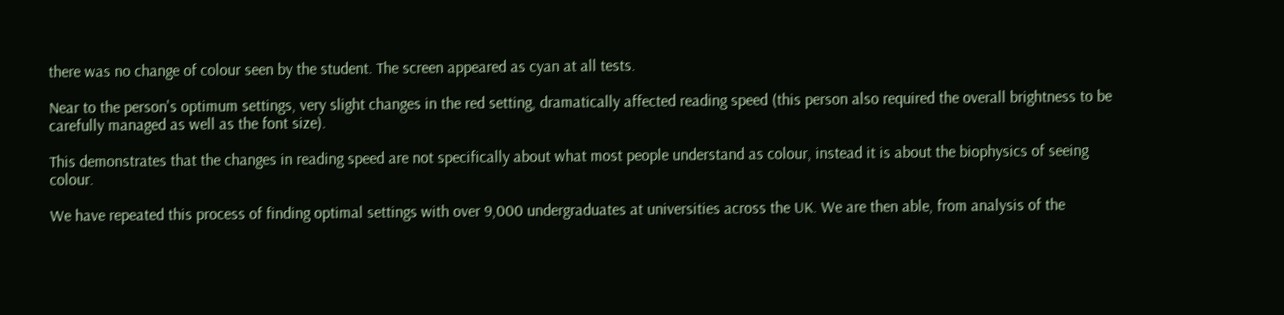there was no change of colour seen by the student. The screen appeared as cyan at all tests.

Near to the person's optimum settings, very slight changes in the red setting, dramatically affected reading speed (this person also required the overall brightness to be carefully managed as well as the font size).

This demonstrates that the changes in reading speed are not specifically about what most people understand as colour, instead it is about the biophysics of seeing colour.

We have repeated this process of finding optimal settings with over 9,000 undergraduates at universities across the UK. We are then able, from analysis of the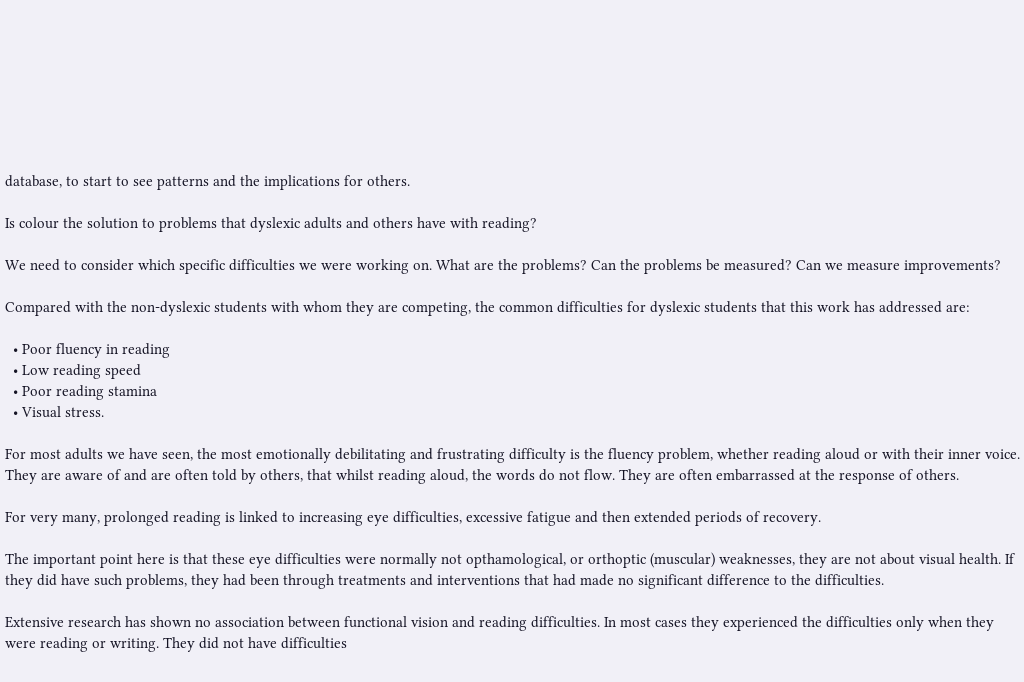database, to start to see patterns and the implications for others.

Is colour the solution to problems that dyslexic adults and others have with reading?

We need to consider which specific difficulties we were working on. What are the problems? Can the problems be measured? Can we measure improvements?

Compared with the non-dyslexic students with whom they are competing, the common difficulties for dyslexic students that this work has addressed are:

  • Poor fluency in reading
  • Low reading speed
  • Poor reading stamina
  • Visual stress.

For most adults we have seen, the most emotionally debilitating and frustrating difficulty is the fluency problem, whether reading aloud or with their inner voice. They are aware of and are often told by others, that whilst reading aloud, the words do not flow. They are often embarrassed at the response of others.

For very many, prolonged reading is linked to increasing eye difficulties, excessive fatigue and then extended periods of recovery.

The important point here is that these eye difficulties were normally not opthamological, or orthoptic (muscular) weaknesses, they are not about visual health. If they did have such problems, they had been through treatments and interventions that had made no significant difference to the difficulties.

Extensive research has shown no association between functional vision and reading difficulties. In most cases they experienced the difficulties only when they were reading or writing. They did not have difficulties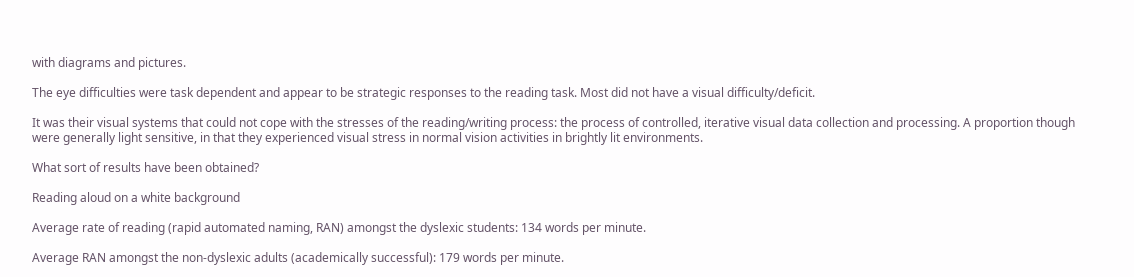with diagrams and pictures.

The eye difficulties were task dependent and appear to be strategic responses to the reading task. Most did not have a visual difficulty/deficit.

It was their visual systems that could not cope with the stresses of the reading/writing process: the process of controlled, iterative visual data collection and processing. A proportion though were generally light sensitive, in that they experienced visual stress in normal vision activities in brightly lit environments.

What sort of results have been obtained?

Reading aloud on a white background

Average rate of reading (rapid automated naming, RAN) amongst the dyslexic students: 134 words per minute.

Average RAN amongst the non-dyslexic adults (academically successful): 179 words per minute.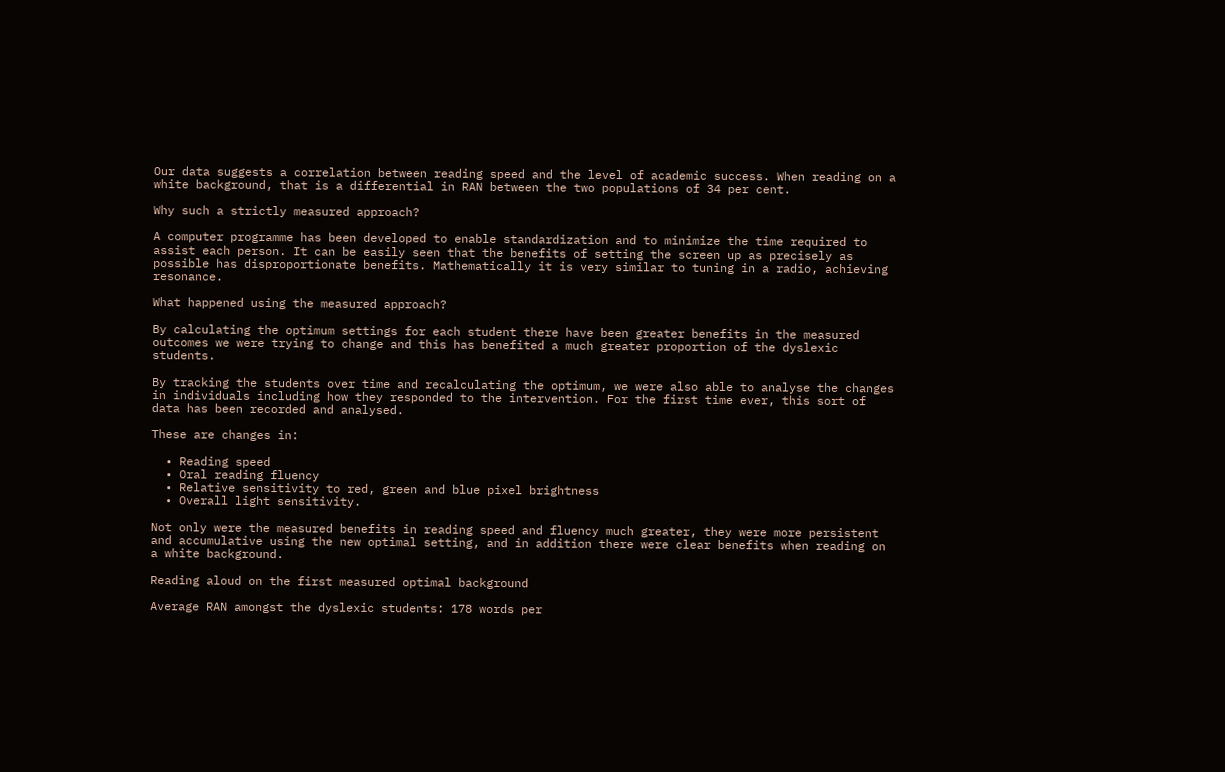Our data suggests a correlation between reading speed and the level of academic success. When reading on a white background, that is a differential in RAN between the two populations of 34 per cent.

Why such a strictly measured approach?

A computer programme has been developed to enable standardization and to minimize the time required to assist each person. It can be easily seen that the benefits of setting the screen up as precisely as possible has disproportionate benefits. Mathematically it is very similar to tuning in a radio, achieving resonance.

What happened using the measured approach?

By calculating the optimum settings for each student there have been greater benefits in the measured outcomes we were trying to change and this has benefited a much greater proportion of the dyslexic students.

By tracking the students over time and recalculating the optimum, we were also able to analyse the changes in individuals including how they responded to the intervention. For the first time ever, this sort of data has been recorded and analysed.

These are changes in:

  • Reading speed
  • Oral reading fluency
  • Relative sensitivity to red, green and blue pixel brightness
  • Overall light sensitivity.

Not only were the measured benefits in reading speed and fluency much greater, they were more persistent and accumulative using the new optimal setting, and in addition there were clear benefits when reading on a white background.

Reading aloud on the first measured optimal background

Average RAN amongst the dyslexic students: 178 words per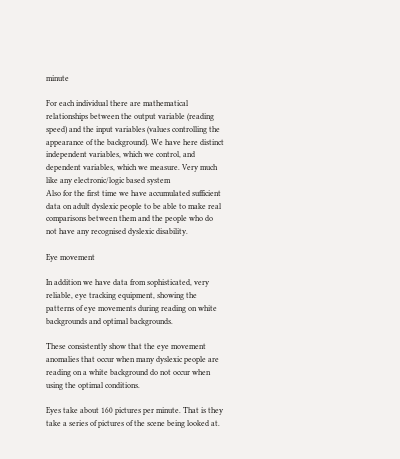minute

For each individual there are mathematical relationships between the output variable (reading speed) and the input variables (values controlling the appearance of the background). We have here distinct independent variables, which we control, and dependent variables, which we measure. Very much like any electronic/logic based system
Also for the first time we have accumulated sufficient data on adult dyslexic people to be able to make real comparisons between them and the people who do not have any recognised dyslexic disability.

Eye movement

In addition we have data from sophisticated, very reliable, eye tracking equipment, showing the patterns of eye movements during reading on white backgrounds and optimal backgrounds.

These consistently show that the eye movement anomalies that occur when many dyslexic people are reading on a white background do not occur when using the optimal conditions.

Eyes take about 160 pictures per minute. That is they take a series of pictures of the scene being looked at.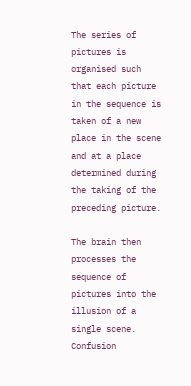The series of pictures is organised such that each picture in the sequence is taken of a new place in the scene and at a place determined during the taking of the preceding picture.

The brain then processes the sequence of pictures into the illusion of a single scene. Confusion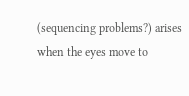(sequencing problems?) arises when the eyes move to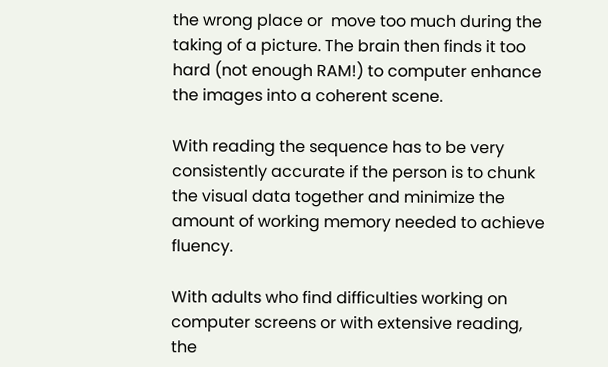the wrong place or  move too much during the taking of a picture. The brain then finds it too hard (not enough RAM!) to computer enhance the images into a coherent scene.

With reading the sequence has to be very consistently accurate if the person is to chunk the visual data together and minimize the amount of working memory needed to achieve fluency.

With adults who find difficulties working on computer screens or with extensive reading, the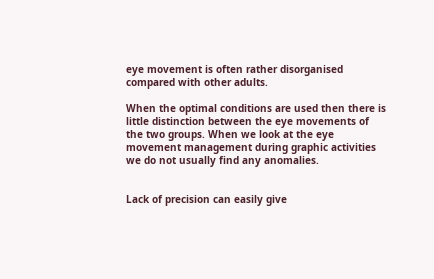eye movement is often rather disorganised compared with other adults.

When the optimal conditions are used then there is little distinction between the eye movements of the two groups. When we look at the eye movement management during graphic activities we do not usually find any anomalies.


Lack of precision can easily give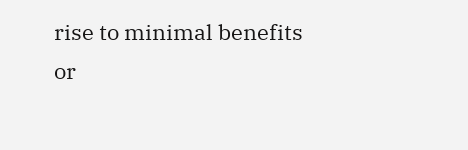rise to minimal benefits or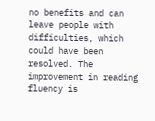no benefits and can leave people with difficulties, which could have been resolved. The improvement in reading fluency is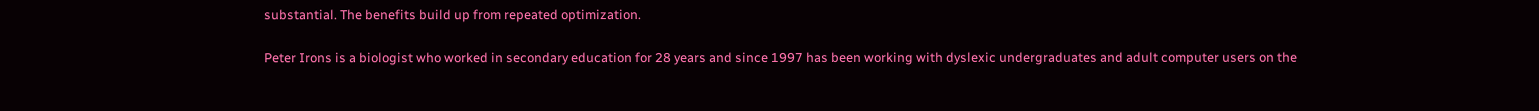substantial. The benefits build up from repeated optimization.

Peter Irons is a biologist who worked in secondary education for 28 years and since 1997 has been working with dyslexic undergraduates and adult computer users on the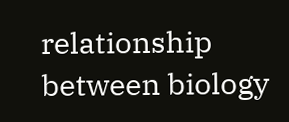relationship between biology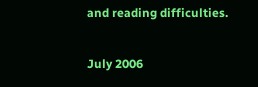and reading difficulties.

July 2006